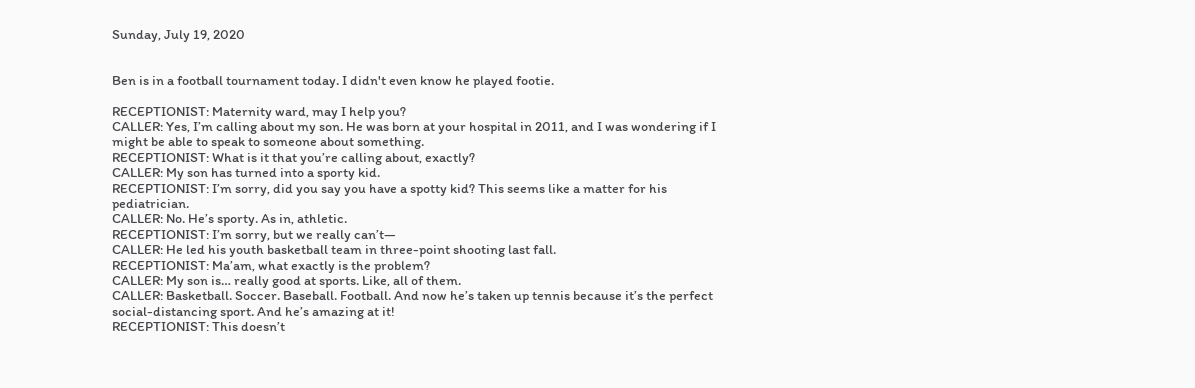Sunday, July 19, 2020


Ben is in a football tournament today. I didn't even know he played footie.

RECEPTIONIST: Maternity ward, may I help you?
CALLER: Yes, I’m calling about my son. He was born at your hospital in 2011, and I was wondering if I might be able to speak to someone about something.
RECEPTIONIST: What is it that you’re calling about, exactly?
CALLER: My son has turned into a sporty kid.
RECEPTIONIST: I’m sorry, did you say you have a spotty kid? This seems like a matter for his pediatrician.
CALLER: No. He’s sporty. As in, athletic.
RECEPTIONIST: I’m sorry, but we really can’t—
CALLER: He led his youth basketball team in three-point shooting last fall.
RECEPTIONIST: Ma’am, what exactly is the problem?
CALLER: My son is… really good at sports. Like, all of them.
CALLER: Basketball. Soccer. Baseball. Football. And now he’s taken up tennis because it’s the perfect social-distancing sport. And he’s amazing at it!
RECEPTIONIST: This doesn’t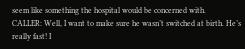seem like something the hospital would be concerned with.
CALLER: Well, I want to make sure he wasn’t switched at birth. He’s really fast! I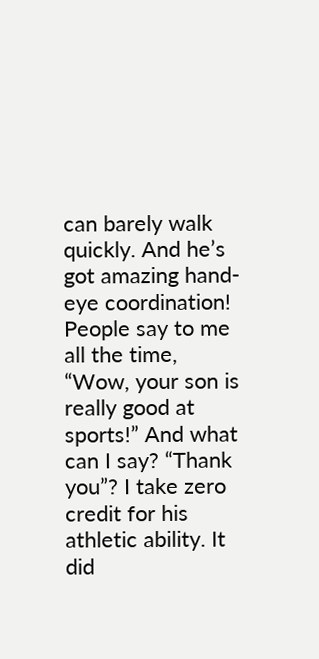can barely walk quickly. And he’s got amazing hand-eye coordination! People say to me all the time, “Wow, your son is really good at sports!” And what can I say? “Thank you”? I take zero credit for his athletic ability. It did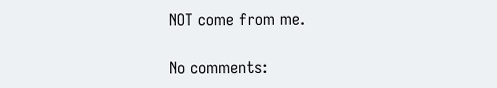NOT come from me.

No comments: